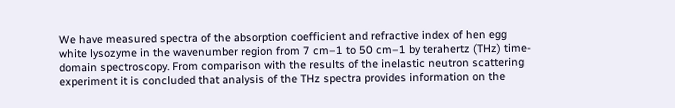We have measured spectra of the absorption coefficient and refractive index of hen egg white lysozyme in the wavenumber region from 7 cm–1 to 50 cm–1 by terahertz (THz) time-domain spectroscopy. From comparison with the results of the inelastic neutron scattering experiment it is concluded that analysis of the THz spectra provides information on the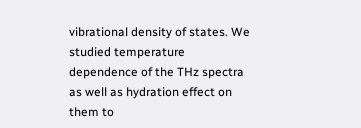vibrational density of states. We studied temperature dependence of the THz spectra as well as hydration effect on them to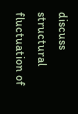discuss structural fluctuation of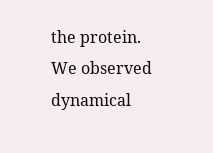the protein. We observed dynamical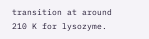transition at around 210 K for lysozyme.